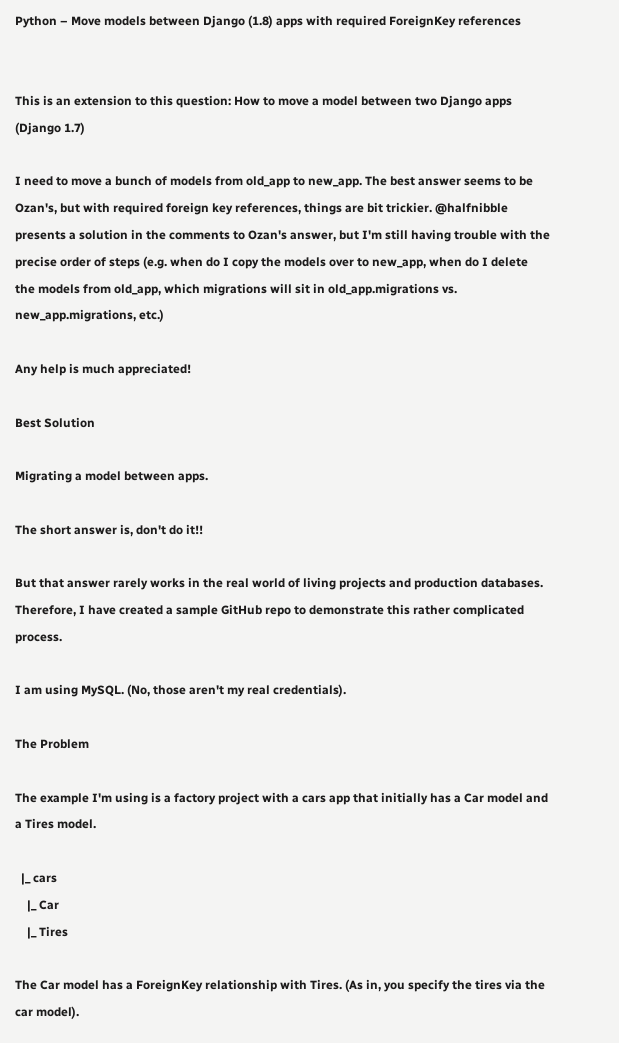Python – Move models between Django (1.8) apps with required ForeignKey references


This is an extension to this question: How to move a model between two Django apps (Django 1.7)

I need to move a bunch of models from old_app to new_app. The best answer seems to be Ozan's, but with required foreign key references, things are bit trickier. @halfnibble presents a solution in the comments to Ozan's answer, but I'm still having trouble with the precise order of steps (e.g. when do I copy the models over to new_app, when do I delete the models from old_app, which migrations will sit in old_app.migrations vs. new_app.migrations, etc.)

Any help is much appreciated!

Best Solution

Migrating a model between apps.

The short answer is, don't do it!!

But that answer rarely works in the real world of living projects and production databases. Therefore, I have created a sample GitHub repo to demonstrate this rather complicated process.

I am using MySQL. (No, those aren't my real credentials).

The Problem

The example I'm using is a factory project with a cars app that initially has a Car model and a Tires model.

  |_ cars
    |_ Car
    |_ Tires

The Car model has a ForeignKey relationship with Tires. (As in, you specify the tires via the car model).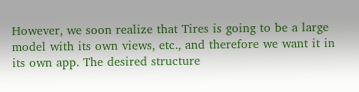However, we soon realize that Tires is going to be a large model with its own views, etc., and therefore we want it in its own app. The desired structure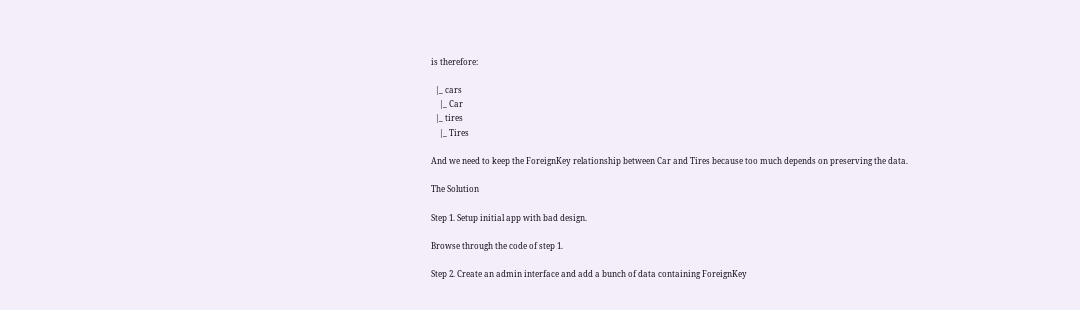is therefore:

  |_ cars
    |_ Car
  |_ tires
    |_ Tires

And we need to keep the ForeignKey relationship between Car and Tires because too much depends on preserving the data.

The Solution

Step 1. Setup initial app with bad design.

Browse through the code of step 1.

Step 2. Create an admin interface and add a bunch of data containing ForeignKey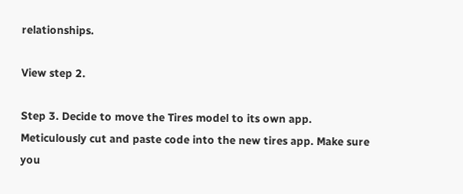relationships.

View step 2.

Step 3. Decide to move the Tires model to its own app. Meticulously cut and paste code into the new tires app. Make sure you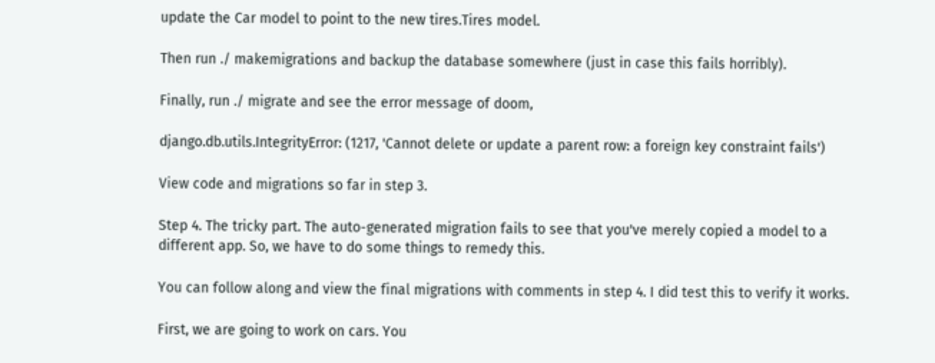update the Car model to point to the new tires.Tires model.

Then run ./ makemigrations and backup the database somewhere (just in case this fails horribly).

Finally, run ./ migrate and see the error message of doom,

django.db.utils.IntegrityError: (1217, 'Cannot delete or update a parent row: a foreign key constraint fails')

View code and migrations so far in step 3.

Step 4. The tricky part. The auto-generated migration fails to see that you've merely copied a model to a different app. So, we have to do some things to remedy this.

You can follow along and view the final migrations with comments in step 4. I did test this to verify it works.

First, we are going to work on cars. You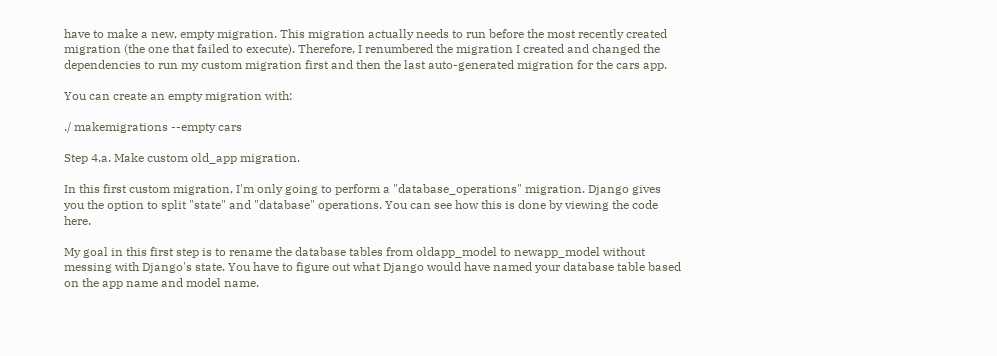have to make a new, empty migration. This migration actually needs to run before the most recently created migration (the one that failed to execute). Therefore, I renumbered the migration I created and changed the dependencies to run my custom migration first and then the last auto-generated migration for the cars app.

You can create an empty migration with:

./ makemigrations --empty cars

Step 4.a. Make custom old_app migration.

In this first custom migration, I'm only going to perform a "database_operations" migration. Django gives you the option to split "state" and "database" operations. You can see how this is done by viewing the code here.

My goal in this first step is to rename the database tables from oldapp_model to newapp_model without messing with Django's state. You have to figure out what Django would have named your database table based on the app name and model name.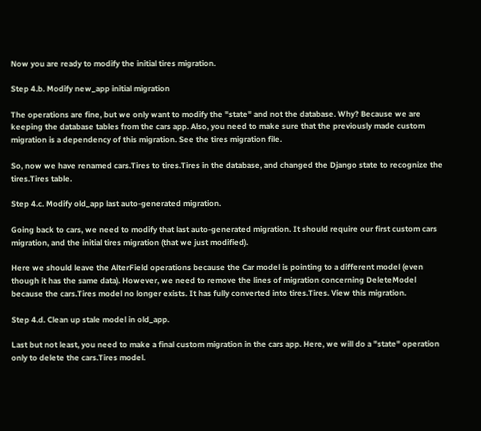Now you are ready to modify the initial tires migration.

Step 4.b. Modify new_app initial migration

The operations are fine, but we only want to modify the "state" and not the database. Why? Because we are keeping the database tables from the cars app. Also, you need to make sure that the previously made custom migration is a dependency of this migration. See the tires migration file.

So, now we have renamed cars.Tires to tires.Tires in the database, and changed the Django state to recognize the tires.Tires table.

Step 4.c. Modify old_app last auto-generated migration.

Going back to cars, we need to modify that last auto-generated migration. It should require our first custom cars migration, and the initial tires migration (that we just modified).

Here we should leave the AlterField operations because the Car model is pointing to a different model (even though it has the same data). However, we need to remove the lines of migration concerning DeleteModel because the cars.Tires model no longer exists. It has fully converted into tires.Tires. View this migration.

Step 4.d. Clean up stale model in old_app.

Last but not least, you need to make a final custom migration in the cars app. Here, we will do a "state" operation only to delete the cars.Tires model.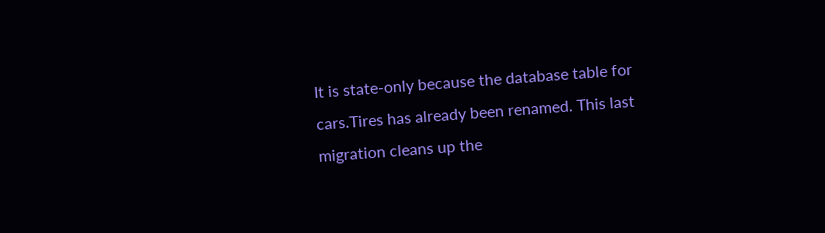It is state-only because the database table for cars.Tires has already been renamed. This last migration cleans up the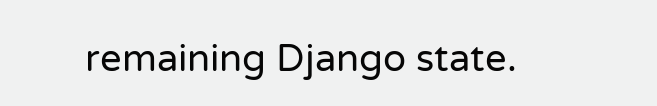remaining Django state.